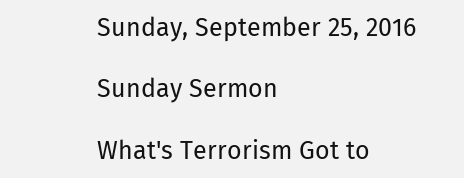Sunday, September 25, 2016

Sunday Sermon

What's Terrorism Got to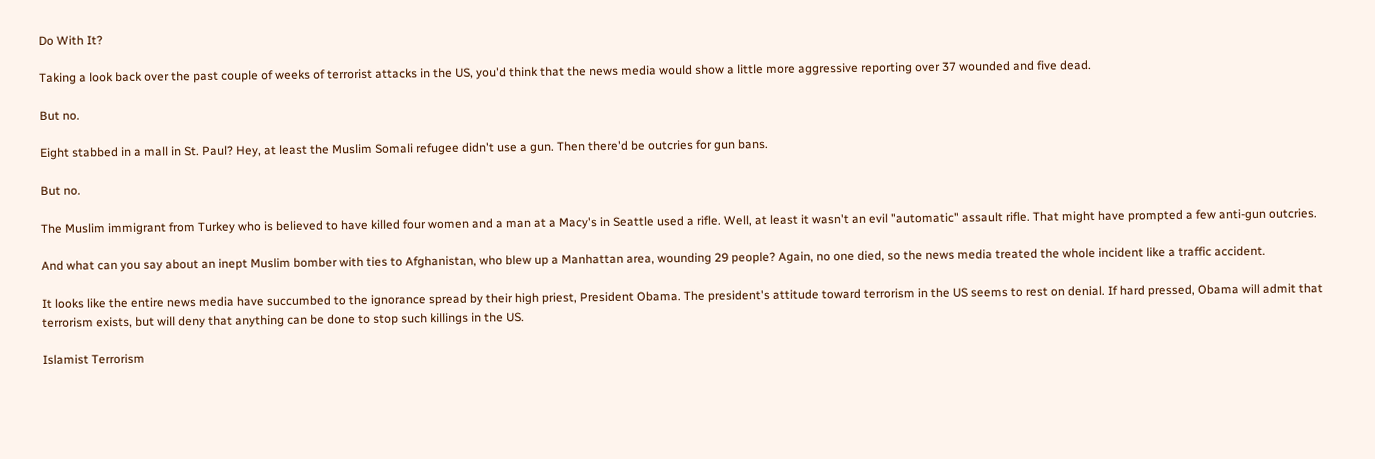Do With It?

Taking a look back over the past couple of weeks of terrorist attacks in the US, you'd think that the news media would show a little more aggressive reporting over 37 wounded and five dead.

But no.

Eight stabbed in a mall in St. Paul? Hey, at least the Muslim Somali refugee didn't use a gun. Then there'd be outcries for gun bans.

But no.

The Muslim immigrant from Turkey who is believed to have killed four women and a man at a Macy's in Seattle used a rifle. Well, at least it wasn't an evil "automatic" assault rifle. That might have prompted a few anti-gun outcries.

And what can you say about an inept Muslim bomber with ties to Afghanistan, who blew up a Manhattan area, wounding 29 people? Again, no one died, so the news media treated the whole incident like a traffic accident.

It looks like the entire news media have succumbed to the ignorance spread by their high priest, President Obama. The president's attitude toward terrorism in the US seems to rest on denial. If hard pressed, Obama will admit that terrorism exists, but will deny that anything can be done to stop such killings in the US.

Islamist Terrorism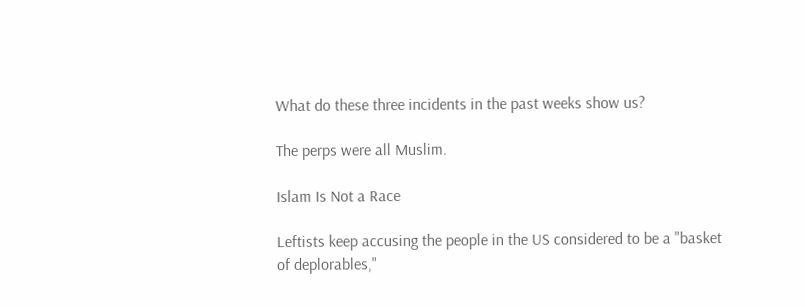What do these three incidents in the past weeks show us?

The perps were all Muslim.

Islam Is Not a Race

Leftists keep accusing the people in the US considered to be a "basket of deplorables,"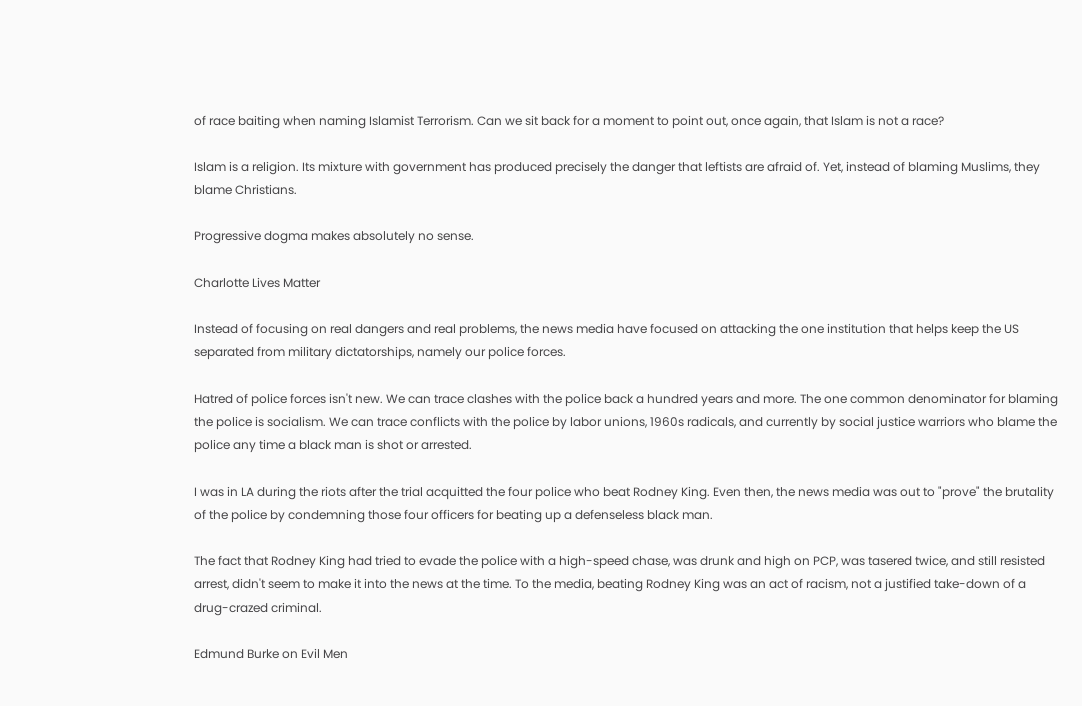of race baiting when naming Islamist Terrorism. Can we sit back for a moment to point out, once again, that Islam is not a race?

Islam is a religion. Its mixture with government has produced precisely the danger that leftists are afraid of. Yet, instead of blaming Muslims, they blame Christians.

Progressive dogma makes absolutely no sense.

Charlotte Lives Matter

Instead of focusing on real dangers and real problems, the news media have focused on attacking the one institution that helps keep the US separated from military dictatorships, namely our police forces.

Hatred of police forces isn't new. We can trace clashes with the police back a hundred years and more. The one common denominator for blaming the police is socialism. We can trace conflicts with the police by labor unions, 1960s radicals, and currently by social justice warriors who blame the police any time a black man is shot or arrested.

I was in LA during the riots after the trial acquitted the four police who beat Rodney King. Even then, the news media was out to "prove" the brutality of the police by condemning those four officers for beating up a defenseless black man.

The fact that Rodney King had tried to evade the police with a high-speed chase, was drunk and high on PCP, was tasered twice, and still resisted arrest, didn't seem to make it into the news at the time. To the media, beating Rodney King was an act of racism, not a justified take-down of a drug-crazed criminal.

Edmund Burke on Evil Men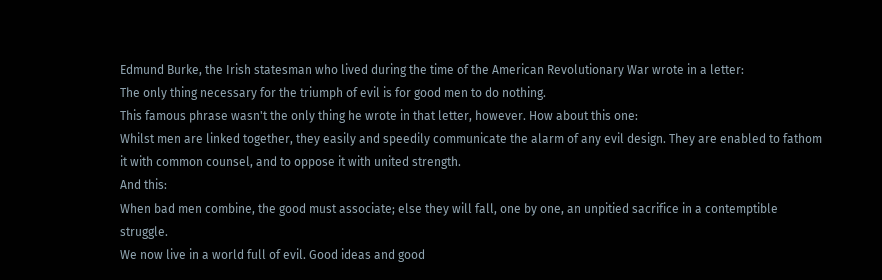Edmund Burke, the Irish statesman who lived during the time of the American Revolutionary War wrote in a letter:
The only thing necessary for the triumph of evil is for good men to do nothing.
This famous phrase wasn't the only thing he wrote in that letter, however. How about this one:
Whilst men are linked together, they easily and speedily communicate the alarm of any evil design. They are enabled to fathom it with common counsel, and to oppose it with united strength.
And this:
When bad men combine, the good must associate; else they will fall, one by one, an unpitied sacrifice in a contemptible struggle.
We now live in a world full of evil. Good ideas and good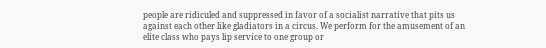people are ridiculed and suppressed in favor of a socialist narrative that pits us against each other like gladiators in a circus. We perform for the amusement of an elite class who pays lip service to one group or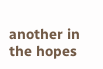another in the hopes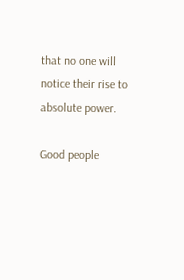that no one will notice their rise to absolute power.

Good people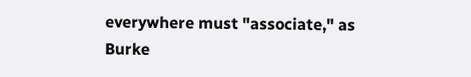everywhere must "associate," as Burke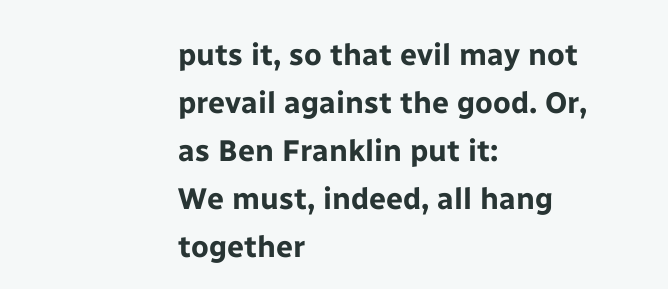puts it, so that evil may not prevail against the good. Or, as Ben Franklin put it:
We must, indeed, all hang together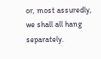or, most assuredly, we shall all hang separately.